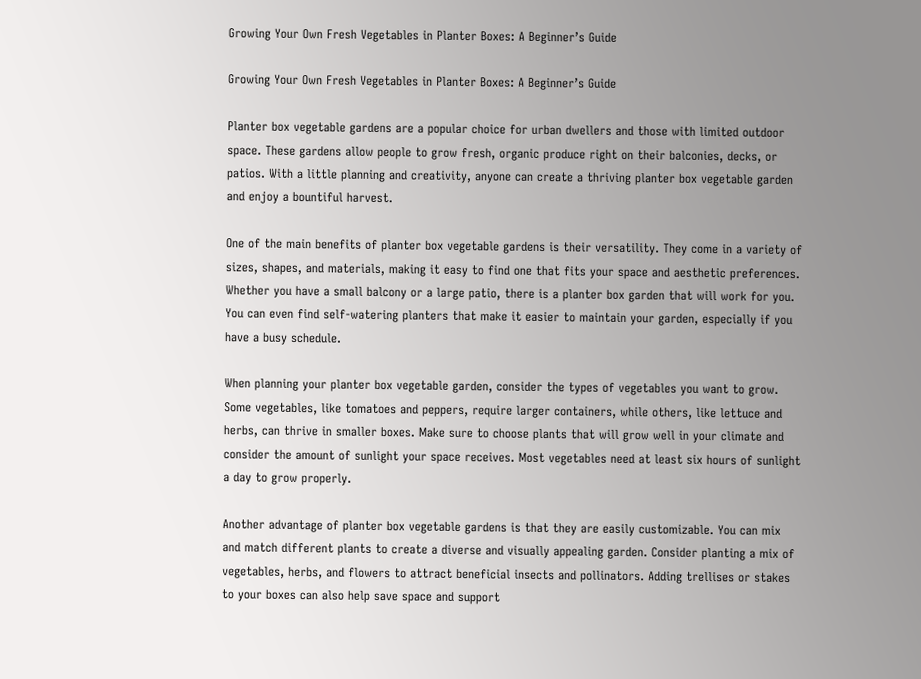Growing Your Own Fresh Vegetables in Planter Boxes: A Beginner’s Guide

Growing Your Own Fresh Vegetables in Planter Boxes: A Beginner’s Guide

Planter box vegetable gardens are a popular choice for urban dwellers and those with limited outdoor space. These gardens allow people to grow fresh, organic produce right on their balconies, decks, or patios. With a little planning and creativity, anyone can create a thriving planter box vegetable garden and enjoy a bountiful harvest.

One of the main benefits of planter box vegetable gardens is their versatility. They come in a variety of sizes, shapes, and materials, making it easy to find one that fits your space and aesthetic preferences. Whether you have a small balcony or a large patio, there is a planter box garden that will work for you. You can even find self-watering planters that make it easier to maintain your garden, especially if you have a busy schedule.

When planning your planter box vegetable garden, consider the types of vegetables you want to grow. Some vegetables, like tomatoes and peppers, require larger containers, while others, like lettuce and herbs, can thrive in smaller boxes. Make sure to choose plants that will grow well in your climate and consider the amount of sunlight your space receives. Most vegetables need at least six hours of sunlight a day to grow properly.

Another advantage of planter box vegetable gardens is that they are easily customizable. You can mix and match different plants to create a diverse and visually appealing garden. Consider planting a mix of vegetables, herbs, and flowers to attract beneficial insects and pollinators. Adding trellises or stakes to your boxes can also help save space and support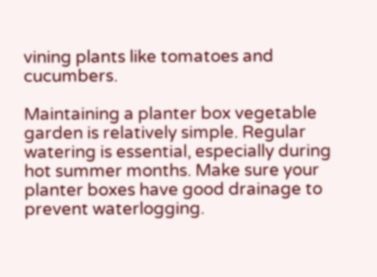vining plants like tomatoes and cucumbers.

Maintaining a planter box vegetable garden is relatively simple. Regular watering is essential, especially during hot summer months. Make sure your planter boxes have good drainage to prevent waterlogging.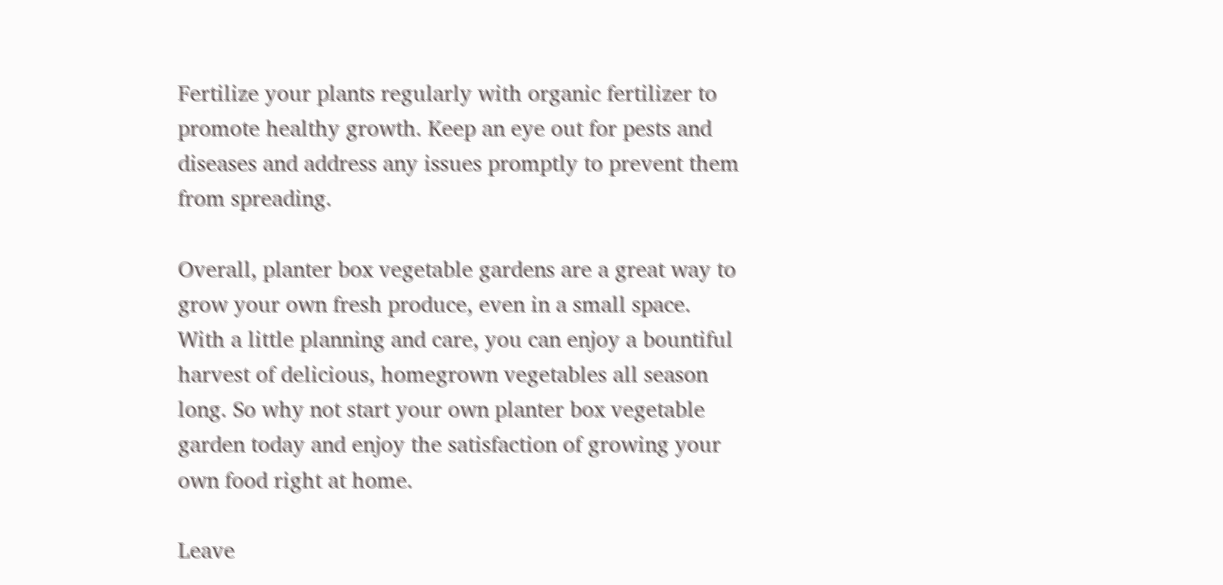Fertilize your plants regularly with organic fertilizer to promote healthy growth. Keep an eye out for pests and diseases and address any issues promptly to prevent them from spreading.

Overall, planter box vegetable gardens are a great way to grow your own fresh produce, even in a small space. With a little planning and care, you can enjoy a bountiful harvest of delicious, homegrown vegetables all season long. So why not start your own planter box vegetable garden today and enjoy the satisfaction of growing your own food right at home.

Leave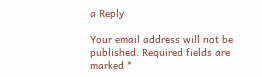a Reply

Your email address will not be published. Required fields are marked *